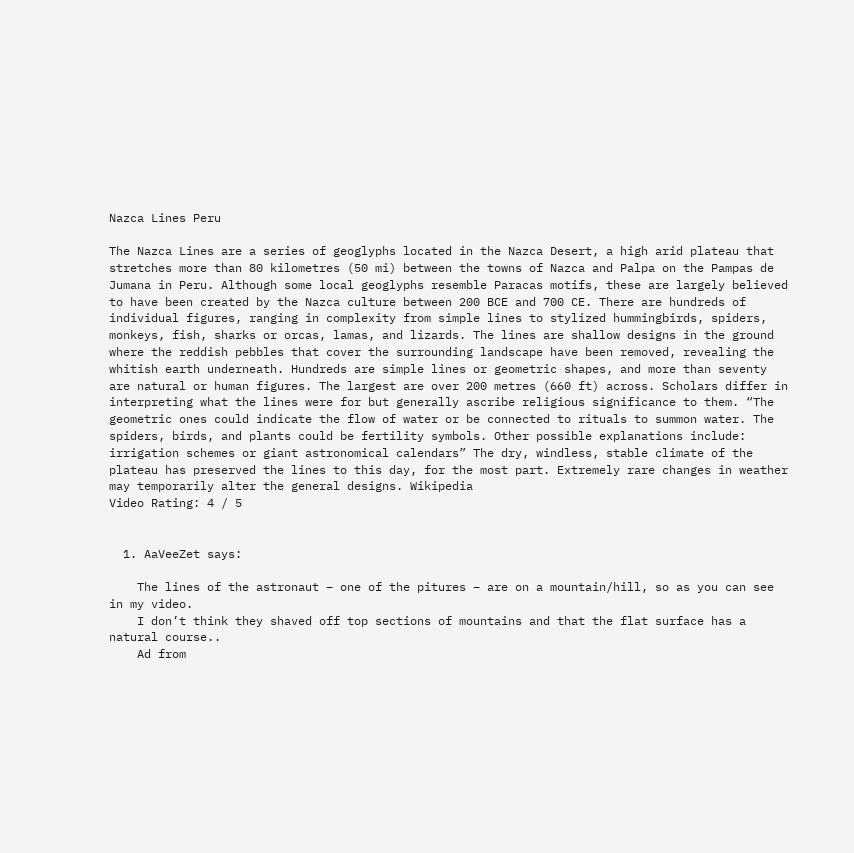Nazca Lines Peru

The Nazca Lines are a series of geoglyphs located in the Nazca Desert, a high arid plateau that stretches more than 80 kilometres (50 mi) between the towns of Nazca and Palpa on the Pampas de Jumana in Peru. Although some local geoglyphs resemble Paracas motifs, these are largely believed to have been created by the Nazca culture between 200 BCE and 700 CE. There are hundreds of individual figures, ranging in complexity from simple lines to stylized hummingbirds, spiders, monkeys, fish, sharks or orcas, lamas, and lizards. The lines are shallow designs in the ground where the reddish pebbles that cover the surrounding landscape have been removed, revealing the whitish earth underneath. Hundreds are simple lines or geometric shapes, and more than seventy are natural or human figures. The largest are over 200 metres (660 ft) across. Scholars differ in interpreting what the lines were for but generally ascribe religious significance to them. “The geometric ones could indicate the flow of water or be connected to rituals to summon water. The spiders, birds, and plants could be fertility symbols. Other possible explanations include: irrigation schemes or giant astronomical calendars” The dry, windless, stable climate of the plateau has preserved the lines to this day, for the most part. Extremely rare changes in weather may temporarily alter the general designs. Wikipedia
Video Rating: 4 / 5


  1. AaVeeZet says:

    The lines of the astronaut – one of the pitures – are on a mountain/hill, so as you can see in my video.
    I don’t think they shaved off top sections of mountains and that the flat surface has a natural course..
    Ad from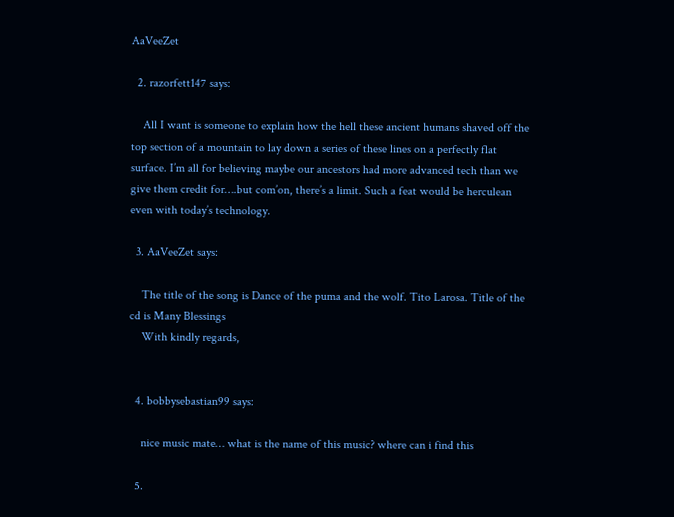AaVeeZet

  2. razorfett147 says:

    All I want is someone to explain how the hell these ancient humans shaved off the top section of a mountain to lay down a series of these lines on a perfectly flat surface. I’m all for believing maybe our ancestors had more advanced tech than we give them credit for….but com’on, there’s a limit. Such a feat would be herculean even with today’s technology.

  3. AaVeeZet says:

    The title of the song is Dance of the puma and the wolf. Tito Larosa. Title of the cd is Many Blessings
    With kindly regards,


  4. bobbysebastian99 says:

    nice music mate… what is the name of this music? where can i find this

  5.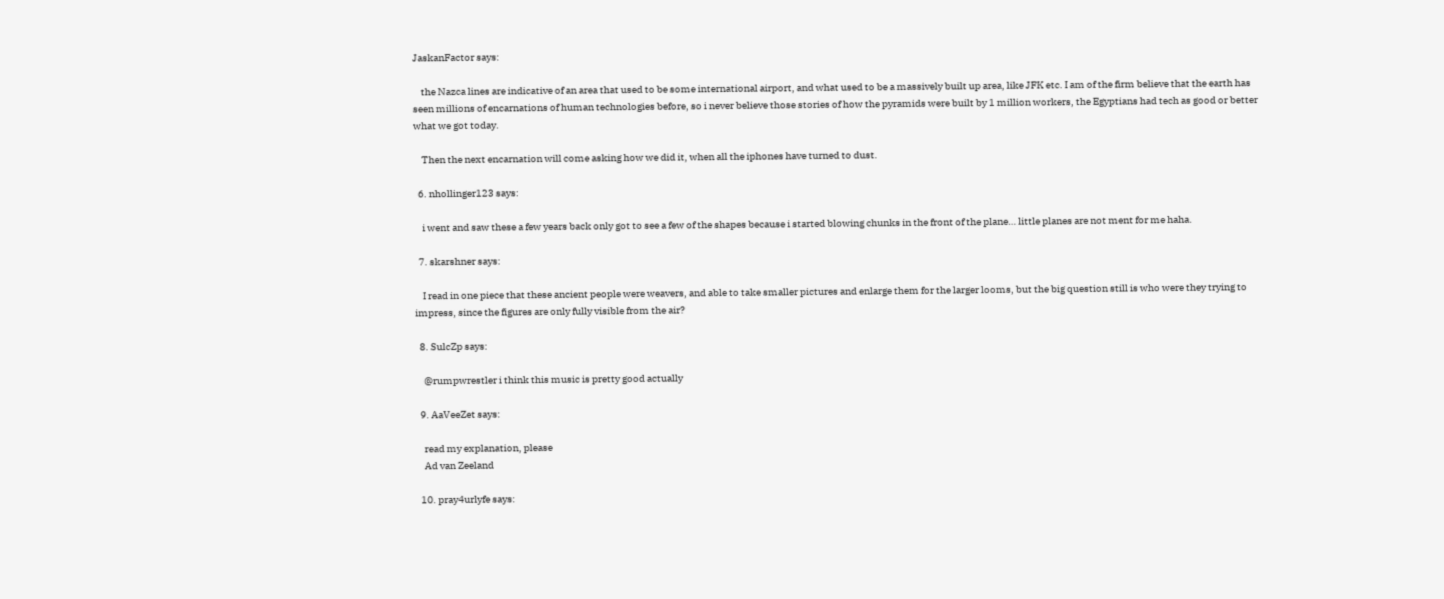JaskanFactor says:

    the Nazca lines are indicative of an area that used to be some international airport, and what used to be a massively built up area, like JFK etc. I am of the firm believe that the earth has seen millions of encarnations of human technologies before, so i never believe those stories of how the pyramids were built by 1 million workers, the Egyptians had tech as good or better what we got today.

    Then the next encarnation will come asking how we did it, when all the iphones have turned to dust.

  6. nhollinger123 says:

    i went and saw these a few years back only got to see a few of the shapes because i started blowing chunks in the front of the plane… little planes are not ment for me haha.

  7. skarshner says:

    I read in one piece that these ancient people were weavers, and able to take smaller pictures and enlarge them for the larger looms, but the big question still is who were they trying to impress, since the figures are only fully visible from the air?

  8. SulcZp says:

    @rumpwrestler i think this music is pretty good actually

  9. AaVeeZet says:

    read my explanation, please
    Ad van Zeeland

  10. pray4urlyfe says: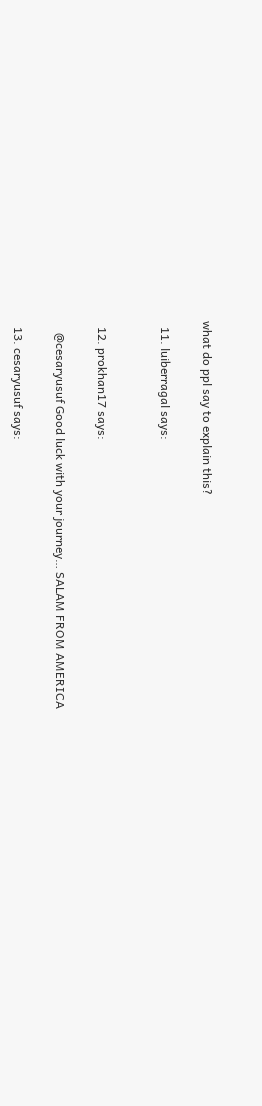what do ppl say to explain this?

  11. luiberragal says:


  12. prokhan17 says:

    @cesaryusuf Good luck with your journey… SALAM FROM AMERICA

  13. cesaryusuf says: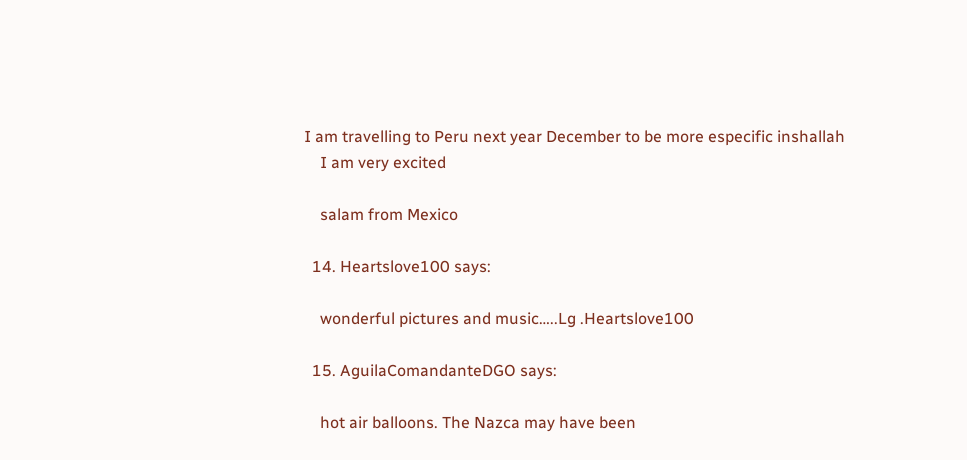I am travelling to Peru next year December to be more especific inshallah
    I am very excited

    salam from Mexico

  14. Heartslove100 says:

    wonderful pictures and music…..Lg .Heartslove100

  15. AguilaComandanteDGO says:

    hot air balloons. The Nazca may have been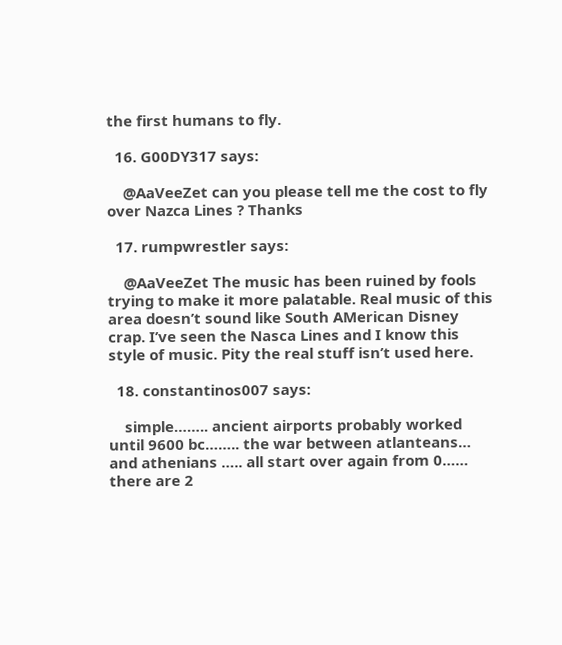the first humans to fly.

  16. G00DY317 says:

    @AaVeeZet can you please tell me the cost to fly over Nazca Lines ? Thanks

  17. rumpwrestler says:

    @AaVeeZet The music has been ruined by fools trying to make it more palatable. Real music of this area doesn’t sound like South AMerican Disney crap. I’ve seen the Nasca Lines and I know this style of music. Pity the real stuff isn’t used here.

  18. constantinos007 says:

    simple…….. ancient airports probably worked until 9600 bc…….. the war between atlanteans… and athenians ….. all start over again from 0…… there are 2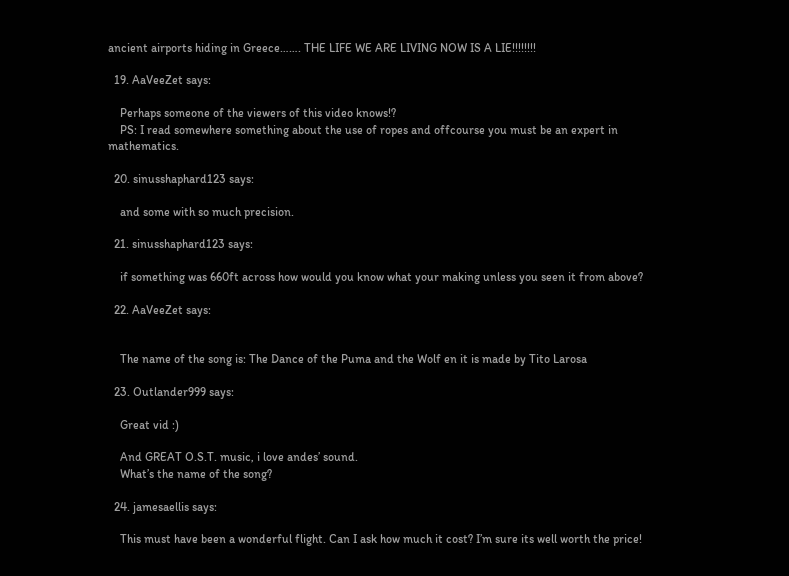ancient airports hiding in Greece……. THE LIFE WE ARE LIVING NOW IS A LIE!!!!!!!!

  19. AaVeeZet says:

    Perhaps someone of the viewers of this video knows!?
    PS: I read somewhere something about the use of ropes and offcourse you must be an expert in mathematics.

  20. sinusshaphard123 says:

    and some with so much precision.

  21. sinusshaphard123 says:

    if something was 660ft across how would you know what your making unless you seen it from above?

  22. AaVeeZet says:


    The name of the song is: The Dance of the Puma and the Wolf en it is made by Tito Larosa

  23. Outlander999 says:

    Great vid :)

    And GREAT O.S.T. music, i love andes’ sound.
    What’s the name of the song?

  24. jamesaellis says:

    This must have been a wonderful flight. Can I ask how much it cost? I’m sure its well worth the price!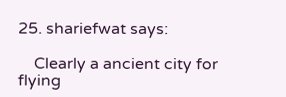25. shariefwat says:

    Clearly a ancient city for flying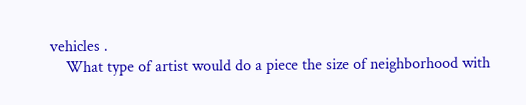vehicles .
    What type of artist would do a piece the size of neighborhood with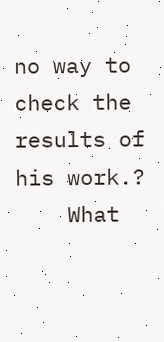no way to check the results of his work.?
    What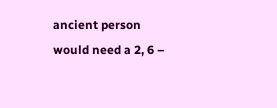ancient person would need a 2, 6 –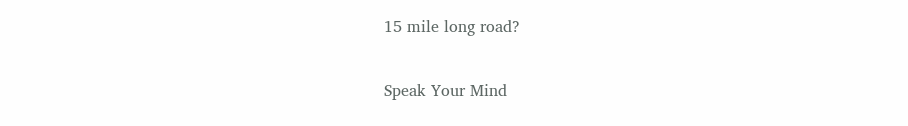15 mile long road?

Speak Your Mind